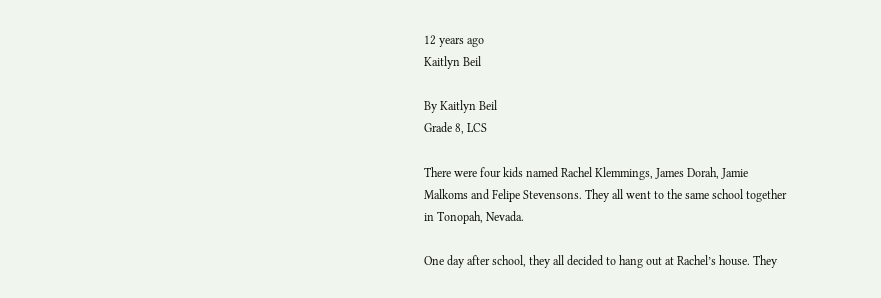12 years ago
Kaitlyn Beil

By Kaitlyn Beil
Grade 8, LCS

There were four kids named Rachel Klemmings, James Dorah, Jamie Malkoms and Felipe Stevensons. They all went to the same school together in Tonopah, Nevada.

One day after school, they all decided to hang out at Rachel’s house. They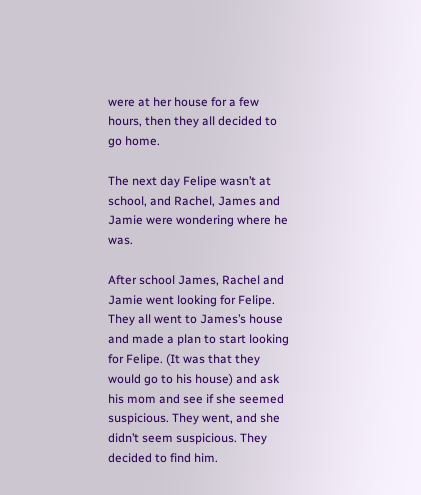were at her house for a few hours, then they all decided to go home.

The next day Felipe wasn’t at school, and Rachel, James and Jamie were wondering where he was.

After school James, Rachel and Jamie went looking for Felipe. They all went to James’s house and made a plan to start looking for Felipe. (It was that they would go to his house) and ask his mom and see if she seemed suspicious. They went, and she didn’t seem suspicious. They decided to find him.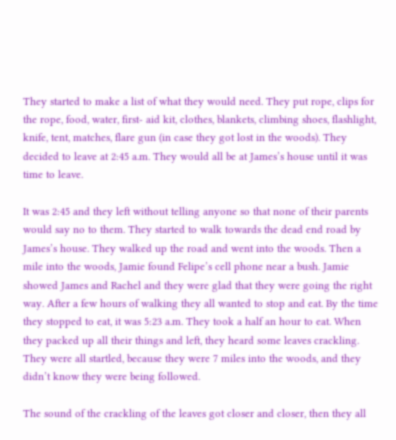They started to make a list of what they would need. They put rope, clips for the rope, food, water, first- aid kit, clothes, blankets, climbing shoes, flashlight, knife, tent, matches, flare gun (in case they got lost in the woods). They decided to leave at 2:45 a.m. They would all be at James’s house until it was time to leave.

It was 2:45 and they left without telling anyone so that none of their parents would say no to them. They started to walk towards the dead end road by James’s house. They walked up the road and went into the woods. Then a mile into the woods, Jamie found Felipe’s cell phone near a bush. Jamie showed James and Rachel and they were glad that they were going the right way. After a few hours of walking they all wanted to stop and eat. By the time they stopped to eat, it was 5:23 a.m. They took a half an hour to eat. When they packed up all their things and left, they heard some leaves crackling. They were all startled, because they were 7 miles into the woods, and they didn’t know they were being followed.

The sound of the crackling of the leaves got closer and closer, then they all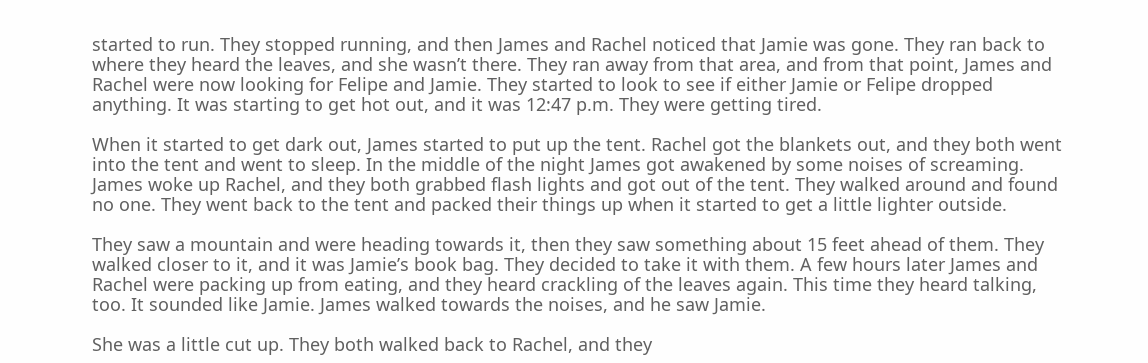started to run. They stopped running, and then James and Rachel noticed that Jamie was gone. They ran back to where they heard the leaves, and she wasn’t there. They ran away from that area, and from that point, James and Rachel were now looking for Felipe and Jamie. They started to look to see if either Jamie or Felipe dropped anything. It was starting to get hot out, and it was 12:47 p.m. They were getting tired.

When it started to get dark out, James started to put up the tent. Rachel got the blankets out, and they both went into the tent and went to sleep. In the middle of the night James got awakened by some noises of screaming. James woke up Rachel, and they both grabbed flash lights and got out of the tent. They walked around and found no one. They went back to the tent and packed their things up when it started to get a little lighter outside.

They saw a mountain and were heading towards it, then they saw something about 15 feet ahead of them. They walked closer to it, and it was Jamie’s book bag. They decided to take it with them. A few hours later James and Rachel were packing up from eating, and they heard crackling of the leaves again. This time they heard talking, too. It sounded like Jamie. James walked towards the noises, and he saw Jamie.

She was a little cut up. They both walked back to Rachel, and they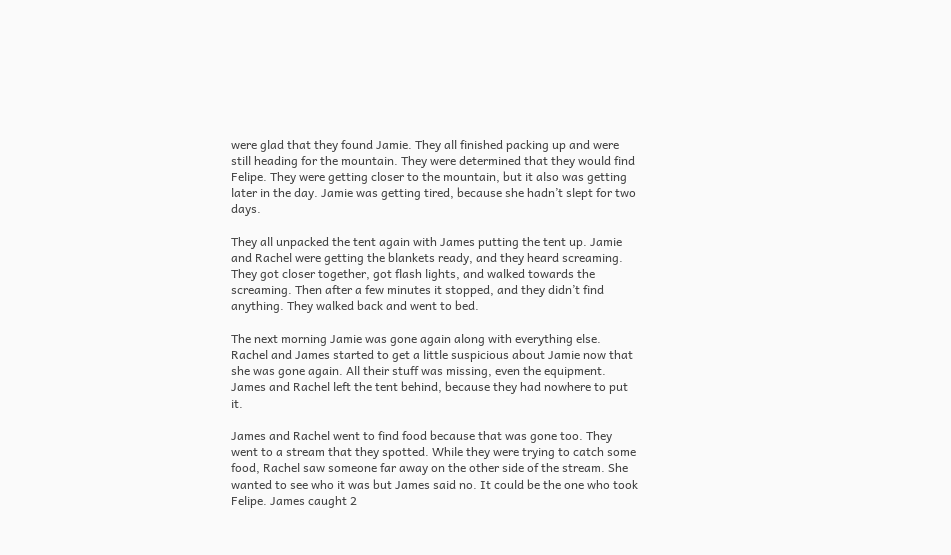were glad that they found Jamie. They all finished packing up and were still heading for the mountain. They were determined that they would find Felipe. They were getting closer to the mountain, but it also was getting later in the day. Jamie was getting tired, because she hadn’t slept for two days.

They all unpacked the tent again with James putting the tent up. Jamie and Rachel were getting the blankets ready, and they heard screaming. They got closer together, got flash lights, and walked towards the screaming. Then after a few minutes it stopped, and they didn’t find anything. They walked back and went to bed.

The next morning Jamie was gone again along with everything else. Rachel and James started to get a little suspicious about Jamie now that she was gone again. All their stuff was missing, even the equipment. James and Rachel left the tent behind, because they had nowhere to put it.

James and Rachel went to find food because that was gone too. They went to a stream that they spotted. While they were trying to catch some food, Rachel saw someone far away on the other side of the stream. She wanted to see who it was but James said no. It could be the one who took Felipe. James caught 2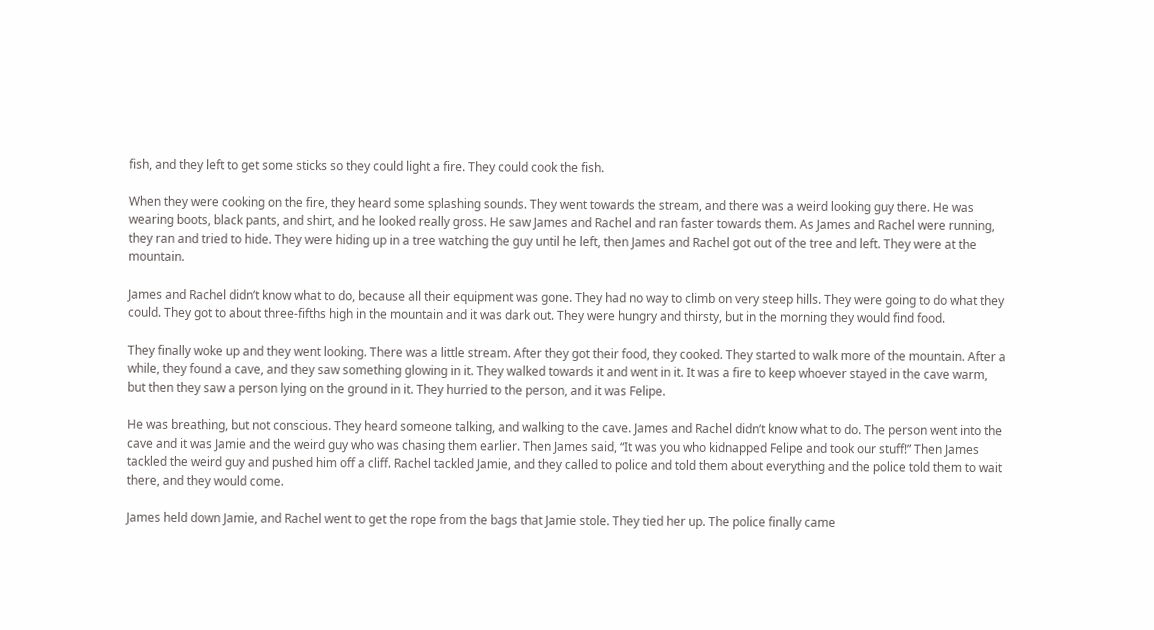fish, and they left to get some sticks so they could light a fire. They could cook the fish.

When they were cooking on the fire, they heard some splashing sounds. They went towards the stream, and there was a weird looking guy there. He was wearing boots, black pants, and shirt, and he looked really gross. He saw James and Rachel and ran faster towards them. As James and Rachel were running, they ran and tried to hide. They were hiding up in a tree watching the guy until he left, then James and Rachel got out of the tree and left. They were at the mountain.

James and Rachel didn’t know what to do, because all their equipment was gone. They had no way to climb on very steep hills. They were going to do what they could. They got to about three-fifths high in the mountain and it was dark out. They were hungry and thirsty, but in the morning they would find food.

They finally woke up and they went looking. There was a little stream. After they got their food, they cooked. They started to walk more of the mountain. After a while, they found a cave, and they saw something glowing in it. They walked towards it and went in it. It was a fire to keep whoever stayed in the cave warm, but then they saw a person lying on the ground in it. They hurried to the person, and it was Felipe.

He was breathing, but not conscious. They heard someone talking, and walking to the cave. James and Rachel didn’t know what to do. The person went into the cave and it was Jamie and the weird guy who was chasing them earlier. Then James said, “It was you who kidnapped Felipe and took our stuff!” Then James tackled the weird guy and pushed him off a cliff. Rachel tackled Jamie, and they called to police and told them about everything and the police told them to wait there, and they would come.

James held down Jamie, and Rachel went to get the rope from the bags that Jamie stole. They tied her up. The police finally came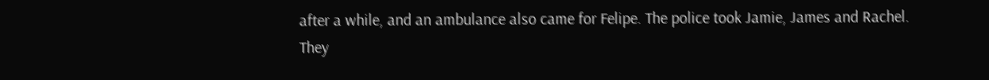after a while, and an ambulance also came for Felipe. The police took Jamie, James and Rachel. They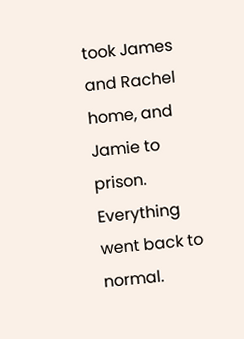took James and Rachel home, and Jamie to prison. Everything went back to normal.